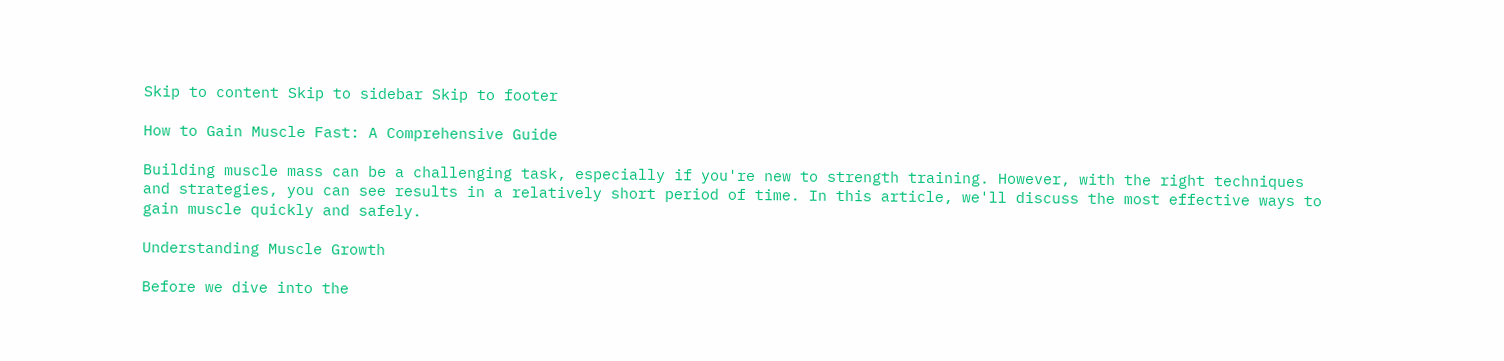Skip to content Skip to sidebar Skip to footer

How to Gain Muscle Fast: A Comprehensive Guide

Building muscle mass can be a challenging task, especially if you're new to strength training. However, with the right techniques and strategies, you can see results in a relatively short period of time. In this article, we'll discuss the most effective ways to gain muscle quickly and safely.

Understanding Muscle Growth

Before we dive into the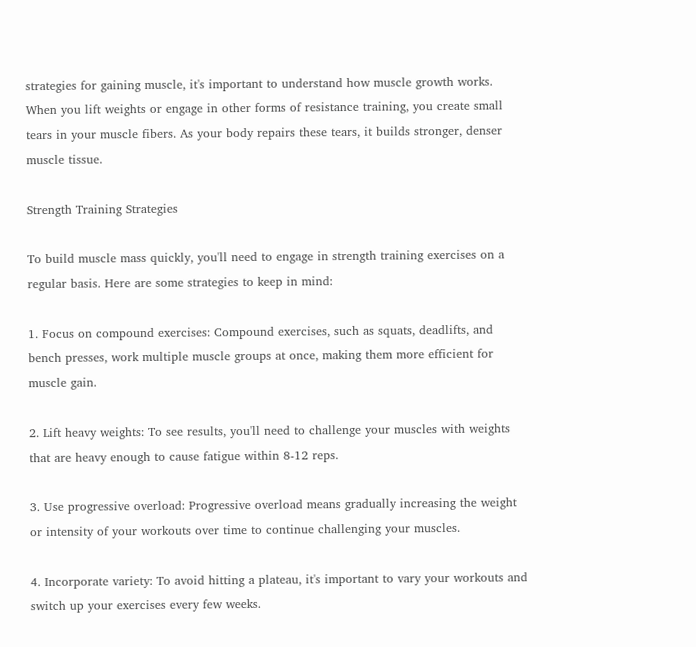strategies for gaining muscle, it's important to understand how muscle growth works. When you lift weights or engage in other forms of resistance training, you create small tears in your muscle fibers. As your body repairs these tears, it builds stronger, denser muscle tissue.

Strength Training Strategies

To build muscle mass quickly, you'll need to engage in strength training exercises on a regular basis. Here are some strategies to keep in mind:

1. Focus on compound exercises: Compound exercises, such as squats, deadlifts, and bench presses, work multiple muscle groups at once, making them more efficient for muscle gain.

2. Lift heavy weights: To see results, you'll need to challenge your muscles with weights that are heavy enough to cause fatigue within 8-12 reps.

3. Use progressive overload: Progressive overload means gradually increasing the weight or intensity of your workouts over time to continue challenging your muscles.

4. Incorporate variety: To avoid hitting a plateau, it's important to vary your workouts and switch up your exercises every few weeks.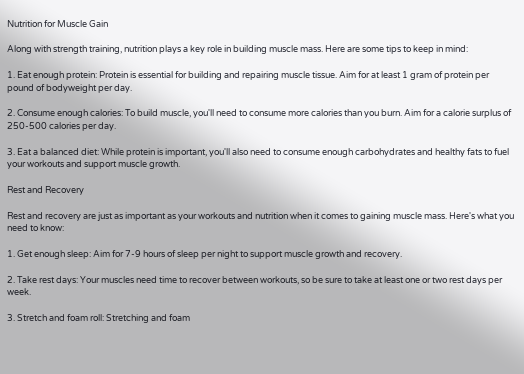Nutrition for Muscle Gain

Along with strength training, nutrition plays a key role in building muscle mass. Here are some tips to keep in mind:

1. Eat enough protein: Protein is essential for building and repairing muscle tissue. Aim for at least 1 gram of protein per pound of bodyweight per day.

2. Consume enough calories: To build muscle, you'll need to consume more calories than you burn. Aim for a calorie surplus of 250-500 calories per day.

3. Eat a balanced diet: While protein is important, you'll also need to consume enough carbohydrates and healthy fats to fuel your workouts and support muscle growth.

Rest and Recovery

Rest and recovery are just as important as your workouts and nutrition when it comes to gaining muscle mass. Here's what you need to know:

1. Get enough sleep: Aim for 7-9 hours of sleep per night to support muscle growth and recovery.

2. Take rest days: Your muscles need time to recover between workouts, so be sure to take at least one or two rest days per week.

3. Stretch and foam roll: Stretching and foam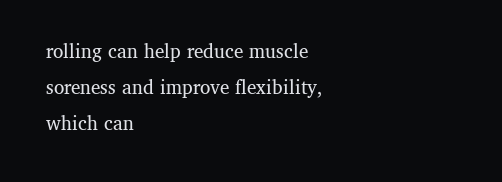rolling can help reduce muscle soreness and improve flexibility, which can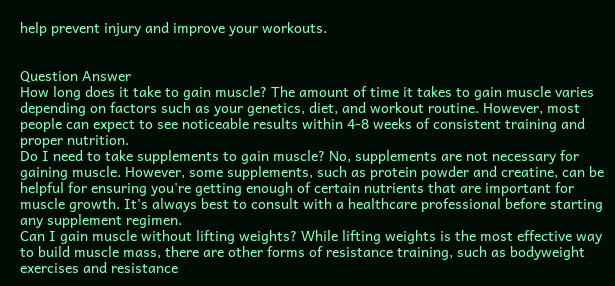help prevent injury and improve your workouts.


Question Answer
How long does it take to gain muscle? The amount of time it takes to gain muscle varies depending on factors such as your genetics, diet, and workout routine. However, most people can expect to see noticeable results within 4-8 weeks of consistent training and proper nutrition.
Do I need to take supplements to gain muscle? No, supplements are not necessary for gaining muscle. However, some supplements, such as protein powder and creatine, can be helpful for ensuring you're getting enough of certain nutrients that are important for muscle growth. It's always best to consult with a healthcare professional before starting any supplement regimen.
Can I gain muscle without lifting weights? While lifting weights is the most effective way to build muscle mass, there are other forms of resistance training, such as bodyweight exercises and resistance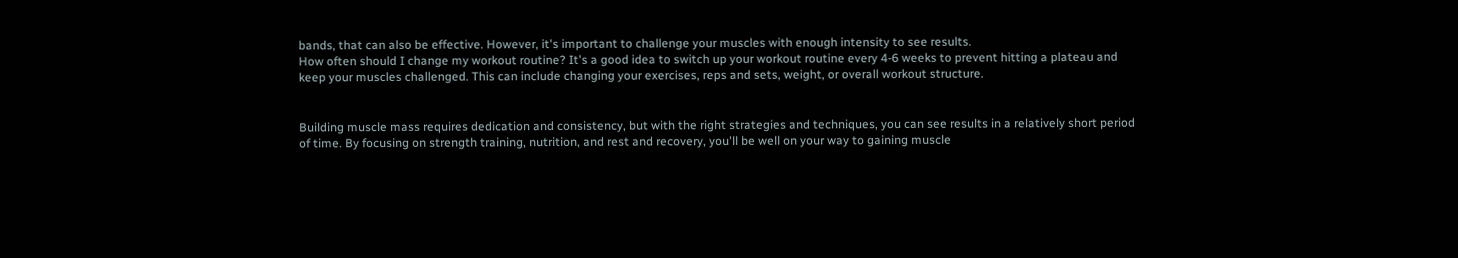bands, that can also be effective. However, it's important to challenge your muscles with enough intensity to see results.
How often should I change my workout routine? It's a good idea to switch up your workout routine every 4-6 weeks to prevent hitting a plateau and keep your muscles challenged. This can include changing your exercises, reps and sets, weight, or overall workout structure.


Building muscle mass requires dedication and consistency, but with the right strategies and techniques, you can see results in a relatively short period of time. By focusing on strength training, nutrition, and rest and recovery, you'll be well on your way to gaining muscle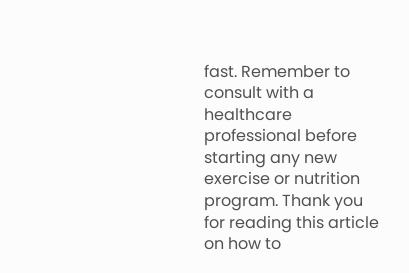fast. Remember to consult with a healthcare professional before starting any new exercise or nutrition program. Thank you for reading this article on how to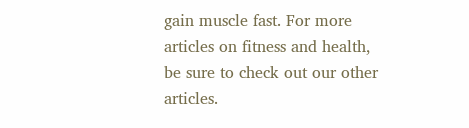gain muscle fast. For more articles on fitness and health, be sure to check out our other articles.